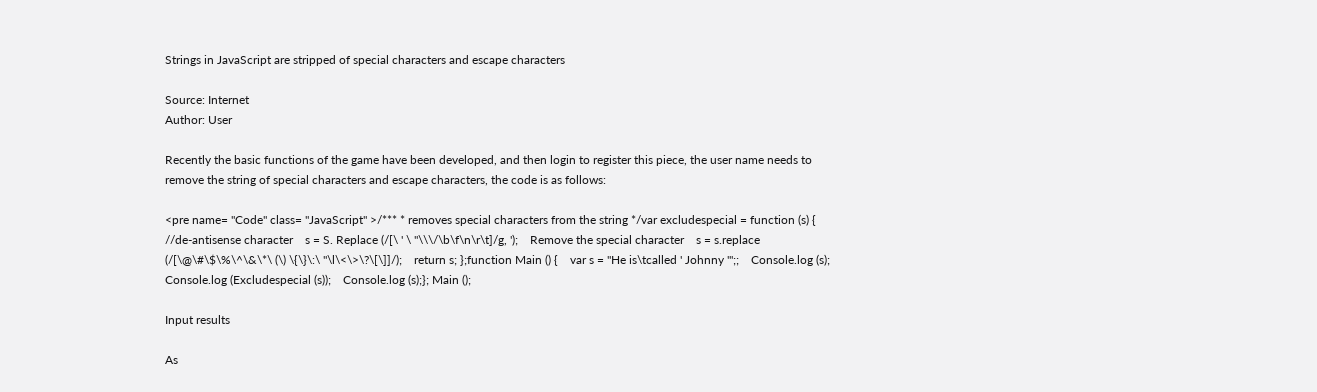Strings in JavaScript are stripped of special characters and escape characters

Source: Internet
Author: User

Recently the basic functions of the game have been developed, and then login to register this piece, the user name needs to remove the string of special characters and escape characters, the code is as follows:

<pre name= "Code" class= "JavaScript" >/*** * removes special characters from the string */var excludespecial = function (s) {    //de-antisense character    s = S. Replace (/[\ ' \ "\\\/\b\f\n\r\t]/g, ');    Remove the special character    s = s.replace (/[\@\#\$\%\^\&\*\ (\) \{\}\:\ "\l\<\>\?\[\]]/);    return s; };function Main () {    var s = "He is\tcalled ' Johnny '";;    Console.log (s);    Console.log (Excludespecial (s));    Console.log (s);}; Main ();

Input results

As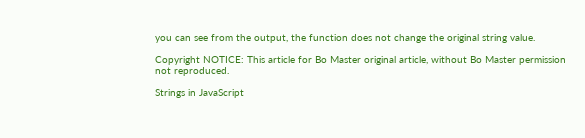you can see from the output, the function does not change the original string value.

Copyright NOTICE: This article for Bo Master original article, without Bo Master permission not reproduced.

Strings in JavaScript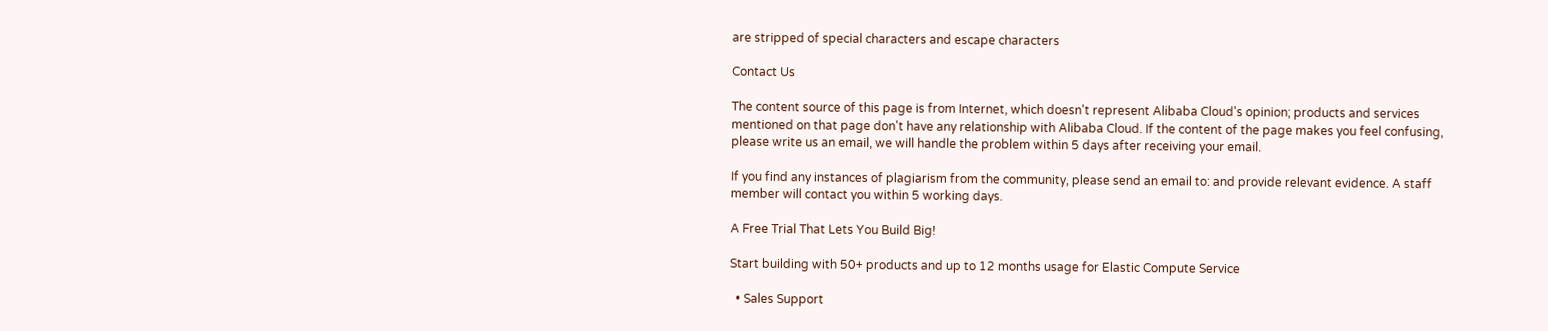are stripped of special characters and escape characters

Contact Us

The content source of this page is from Internet, which doesn't represent Alibaba Cloud's opinion; products and services mentioned on that page don't have any relationship with Alibaba Cloud. If the content of the page makes you feel confusing, please write us an email, we will handle the problem within 5 days after receiving your email.

If you find any instances of plagiarism from the community, please send an email to: and provide relevant evidence. A staff member will contact you within 5 working days.

A Free Trial That Lets You Build Big!

Start building with 50+ products and up to 12 months usage for Elastic Compute Service

  • Sales Support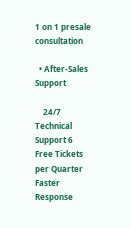1 on 1 presale consultation

  • After-Sales Support

    24/7 Technical Support 6 Free Tickets per Quarter Faster Response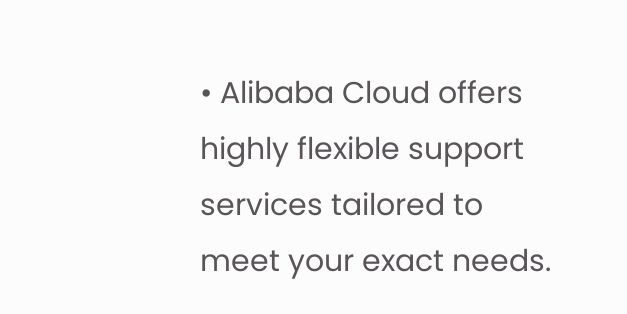• Alibaba Cloud offers highly flexible support services tailored to meet your exact needs.